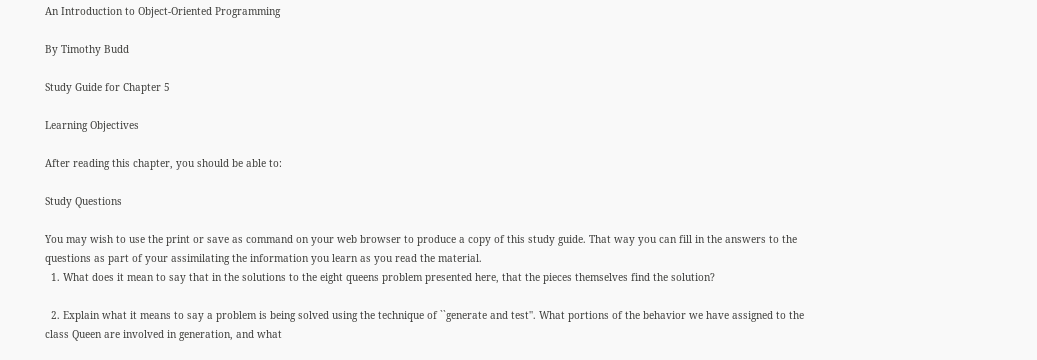An Introduction to Object-Oriented Programming

By Timothy Budd

Study Guide for Chapter 5

Learning Objectives

After reading this chapter, you should be able to:

Study Questions

You may wish to use the print or save as command on your web browser to produce a copy of this study guide. That way you can fill in the answers to the questions as part of your assimilating the information you learn as you read the material.
  1. What does it mean to say that in the solutions to the eight queens problem presented here, that the pieces themselves find the solution?

  2. Explain what it means to say a problem is being solved using the technique of ``generate and test''. What portions of the behavior we have assigned to the class Queen are involved in generation, and what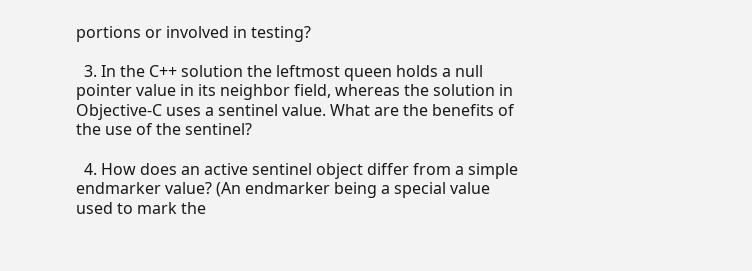portions or involved in testing?

  3. In the C++ solution the leftmost queen holds a null pointer value in its neighbor field, whereas the solution in Objective-C uses a sentinel value. What are the benefits of the use of the sentinel?

  4. How does an active sentinel object differ from a simple endmarker value? (An endmarker being a special value used to mark the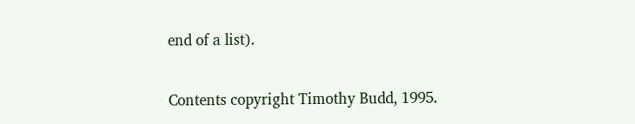end of a list).

Contents copyright Timothy Budd, 1995.